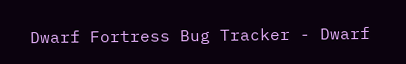Dwarf Fortress Bug Tracker - Dwarf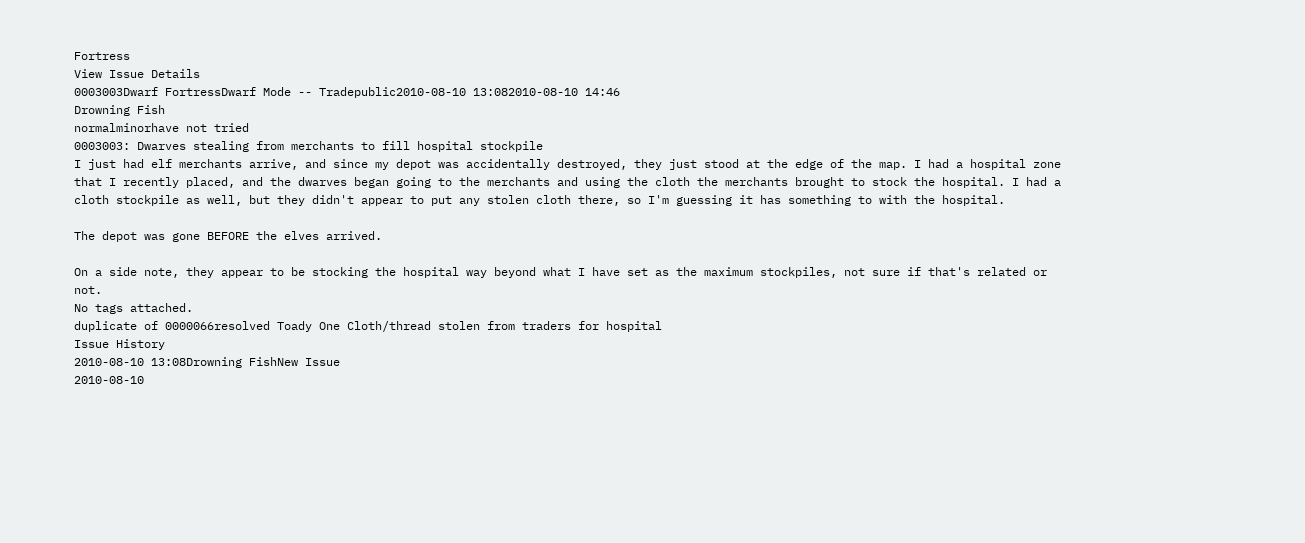Fortress
View Issue Details
0003003Dwarf FortressDwarf Mode -- Tradepublic2010-08-10 13:082010-08-10 14:46
Drowning Fish
normalminorhave not tried
0003003: Dwarves stealing from merchants to fill hospital stockpile
I just had elf merchants arrive, and since my depot was accidentally destroyed, they just stood at the edge of the map. I had a hospital zone that I recently placed, and the dwarves began going to the merchants and using the cloth the merchants brought to stock the hospital. I had a cloth stockpile as well, but they didn't appear to put any stolen cloth there, so I'm guessing it has something to with the hospital.

The depot was gone BEFORE the elves arrived.

On a side note, they appear to be stocking the hospital way beyond what I have set as the maximum stockpiles, not sure if that's related or not.
No tags attached.
duplicate of 0000066resolved Toady One Cloth/thread stolen from traders for hospital
Issue History
2010-08-10 13:08Drowning FishNew Issue
2010-08-10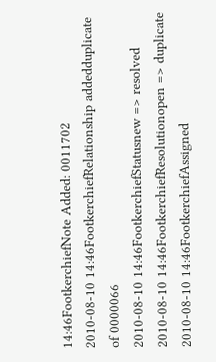14:46FootkerchiefNote Added: 0011702
2010-08-10 14:46FootkerchiefRelationship addedduplicate of 0000066
2010-08-10 14:46FootkerchiefStatusnew => resolved
2010-08-10 14:46FootkerchiefResolutionopen => duplicate
2010-08-10 14:46FootkerchiefAssigned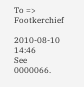To => Footkerchief

2010-08-10 14:46
See 0000066.